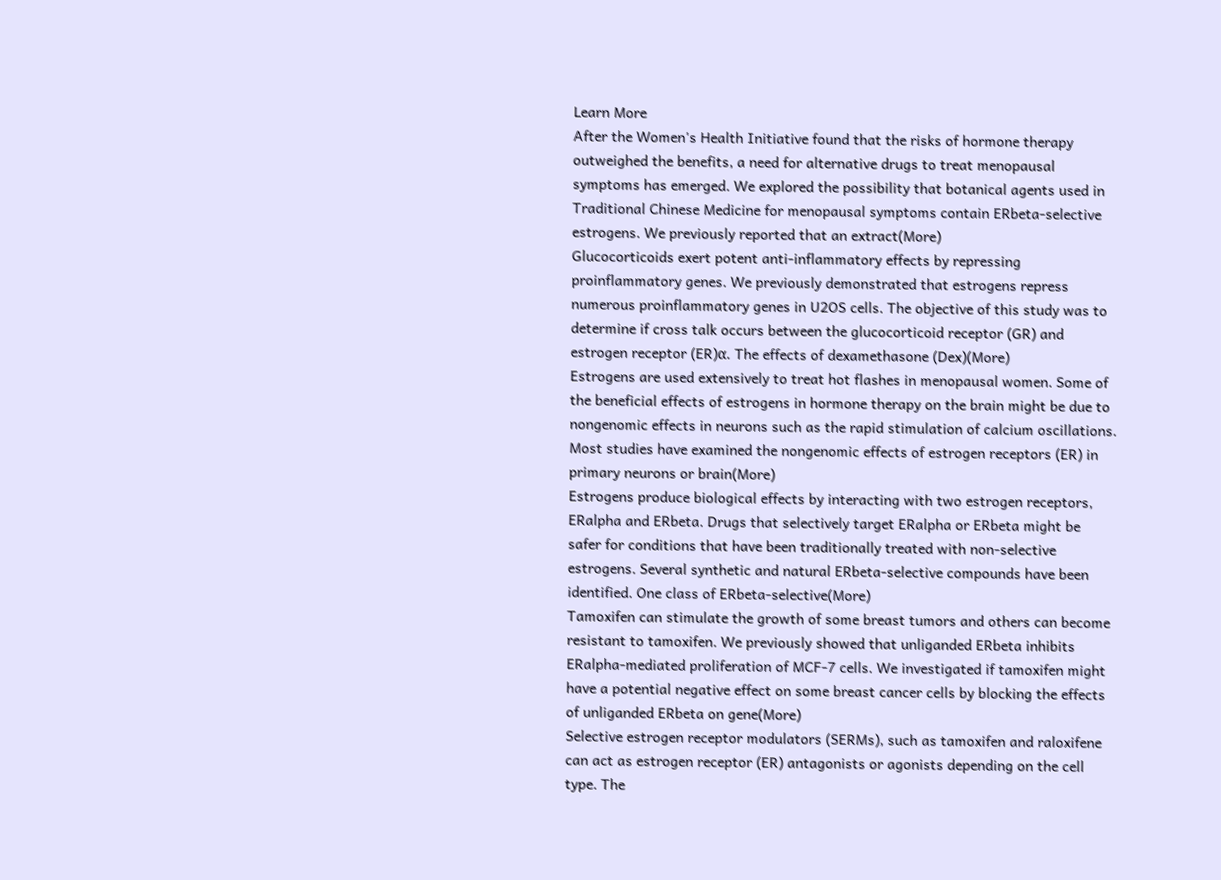Learn More
After the Women's Health Initiative found that the risks of hormone therapy outweighed the benefits, a need for alternative drugs to treat menopausal symptoms has emerged. We explored the possibility that botanical agents used in Traditional Chinese Medicine for menopausal symptoms contain ERbeta-selective estrogens. We previously reported that an extract(More)
Glucocorticoids exert potent anti-inflammatory effects by repressing proinflammatory genes. We previously demonstrated that estrogens repress numerous proinflammatory genes in U2OS cells. The objective of this study was to determine if cross talk occurs between the glucocorticoid receptor (GR) and estrogen receptor (ER)α. The effects of dexamethasone (Dex)(More)
Estrogens are used extensively to treat hot flashes in menopausal women. Some of the beneficial effects of estrogens in hormone therapy on the brain might be due to nongenomic effects in neurons such as the rapid stimulation of calcium oscillations. Most studies have examined the nongenomic effects of estrogen receptors (ER) in primary neurons or brain(More)
Estrogens produce biological effects by interacting with two estrogen receptors, ERalpha and ERbeta. Drugs that selectively target ERalpha or ERbeta might be safer for conditions that have been traditionally treated with non-selective estrogens. Several synthetic and natural ERbeta-selective compounds have been identified. One class of ERbeta-selective(More)
Tamoxifen can stimulate the growth of some breast tumors and others can become resistant to tamoxifen. We previously showed that unliganded ERbeta inhibits ERalpha-mediated proliferation of MCF-7 cells. We investigated if tamoxifen might have a potential negative effect on some breast cancer cells by blocking the effects of unliganded ERbeta on gene(More)
Selective estrogen receptor modulators (SERMs), such as tamoxifen and raloxifene can act as estrogen receptor (ER) antagonists or agonists depending on the cell type. The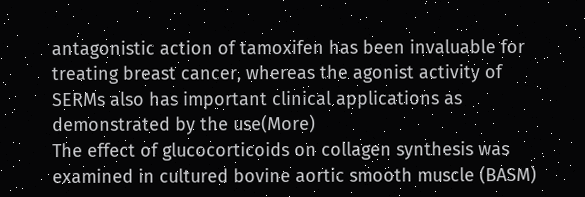antagonistic action of tamoxifen has been invaluable for treating breast cancer, whereas the agonist activity of SERMs also has important clinical applications as demonstrated by the use(More)
The effect of glucocorticoids on collagen synthesis was examined in cultured bovine aortic smooth muscle (BASM)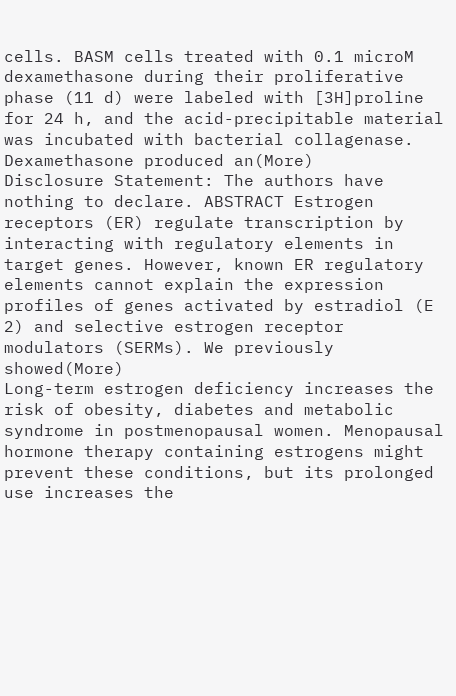cells. BASM cells treated with 0.1 microM dexamethasone during their proliferative phase (11 d) were labeled with [3H]proline for 24 h, and the acid-precipitable material was incubated with bacterial collagenase. Dexamethasone produced an(More)
Disclosure Statement: The authors have nothing to declare. ABSTRACT Estrogen receptors (ER) regulate transcription by interacting with regulatory elements in target genes. However, known ER regulatory elements cannot explain the expression profiles of genes activated by estradiol (E 2) and selective estrogen receptor modulators (SERMs). We previously showed(More)
Long-term estrogen deficiency increases the risk of obesity, diabetes and metabolic syndrome in postmenopausal women. Menopausal hormone therapy containing estrogens might prevent these conditions, but its prolonged use increases the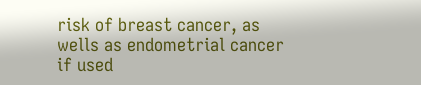risk of breast cancer, as wells as endometrial cancer if used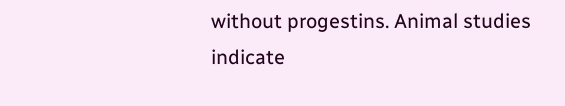without progestins. Animal studies indicate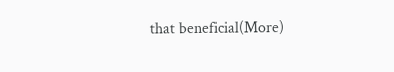that beneficial(More)